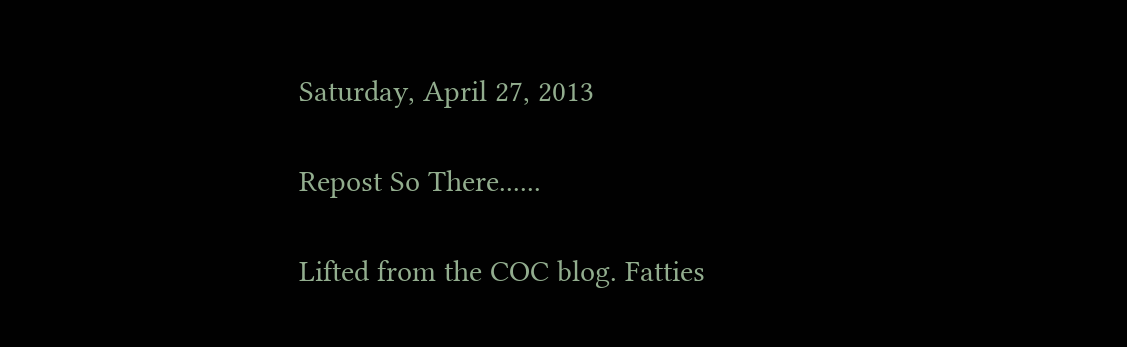Saturday, April 27, 2013

Repost So There......

Lifted from the COC blog. Fatties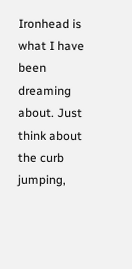Ironhead is what I have been dreaming about. Just think about the curb jumping,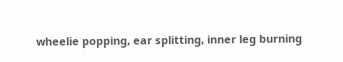wheelie popping, ear splitting, inner leg burning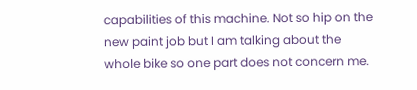capabilities of this machine. Not so hip on the new paint job but I am talking about the whole bike so one part does not concern me.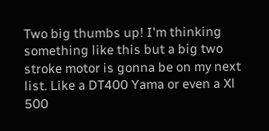Two big thumbs up! I'm thinking something like this but a big two stroke motor is gonna be on my next list. Like a DT400 Yama or even a Xl 500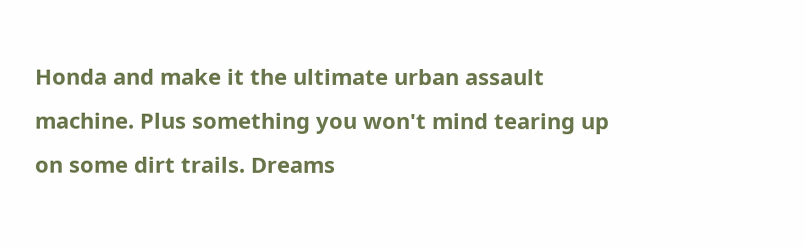Honda and make it the ultimate urban assault machine. Plus something you won't mind tearing up on some dirt trails. Dreams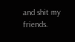and shit my friends.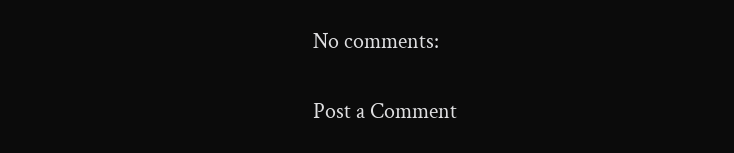No comments:

Post a Comment